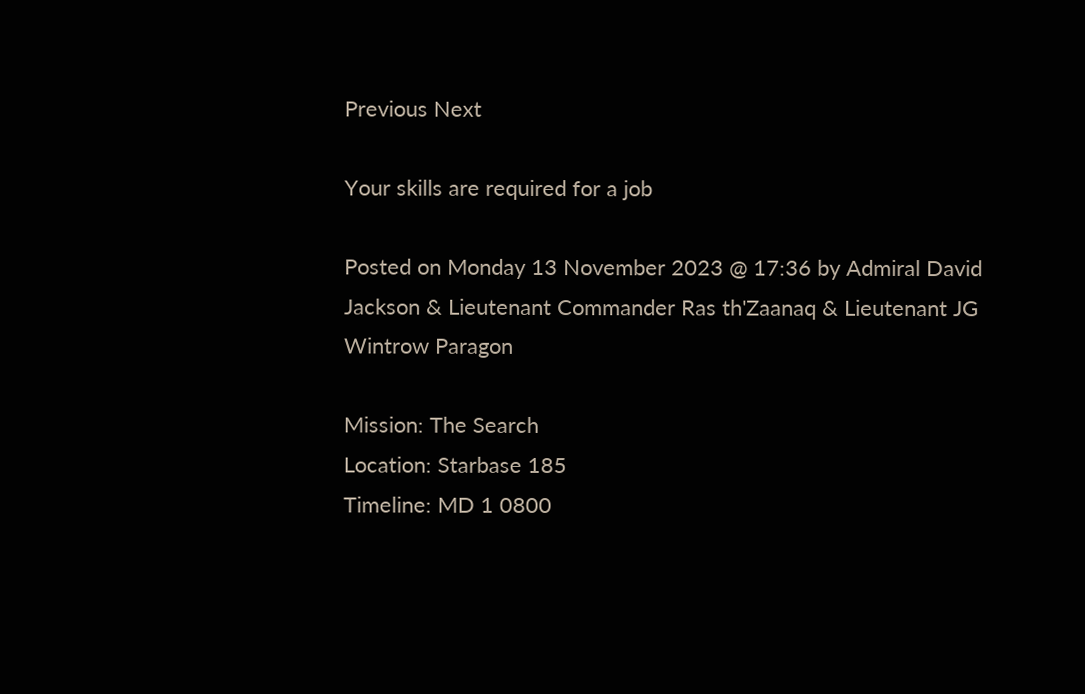Previous Next

Your skills are required for a job

Posted on Monday 13 November 2023 @ 17:36 by Admiral David Jackson & Lieutenant Commander Ras th'Zaanaq & Lieutenant JG Wintrow Paragon

Mission: The Search
Location: Starbase 185
Timeline: MD 1 0800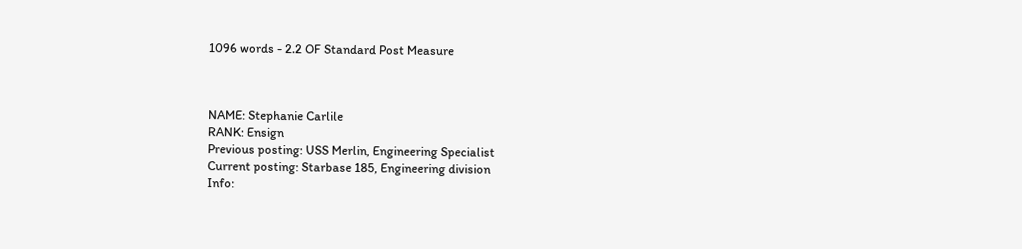1096 words - 2.2 OF Standard Post Measure



NAME: Stephanie Carlile
RANK: Ensign
Previous posting: USS Merlin, Engineering Specialist
Current posting: Starbase 185, Engineering division
Info: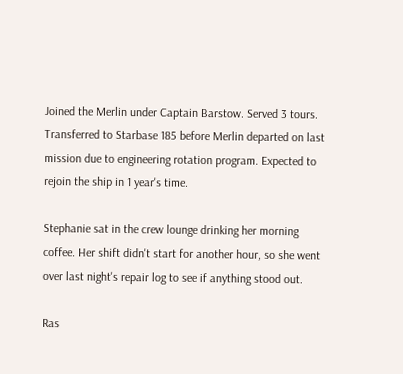Joined the Merlin under Captain Barstow. Served 3 tours. Transferred to Starbase 185 before Merlin departed on last mission due to engineering rotation program. Expected to rejoin the ship in 1 year's time.

Stephanie sat in the crew lounge drinking her morning coffee. Her shift didn't start for another hour, so she went over last night's repair log to see if anything stood out.

Ras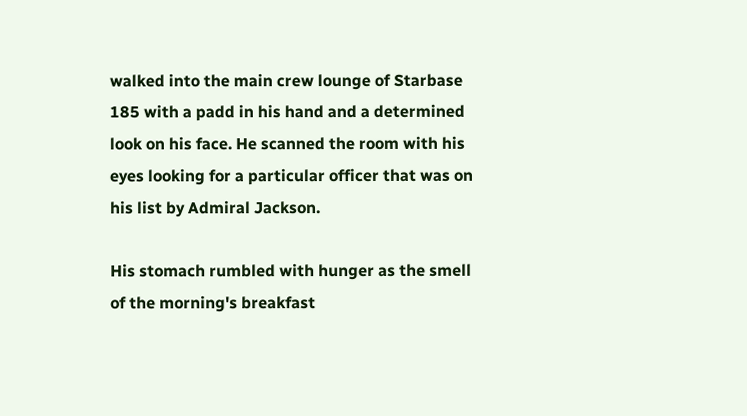walked into the main crew lounge of Starbase 185 with a padd in his hand and a determined look on his face. He scanned the room with his eyes looking for a particular officer that was on his list by Admiral Jackson.

His stomach rumbled with hunger as the smell of the morning's breakfast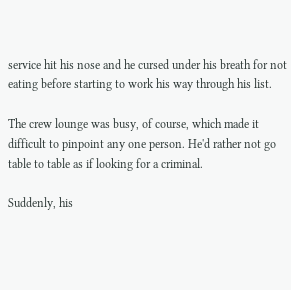service hit his nose and he cursed under his breath for not eating before starting to work his way through his list.

The crew lounge was busy, of course, which made it difficult to pinpoint any one person. He'd rather not go table to table as if looking for a criminal.

Suddenly, his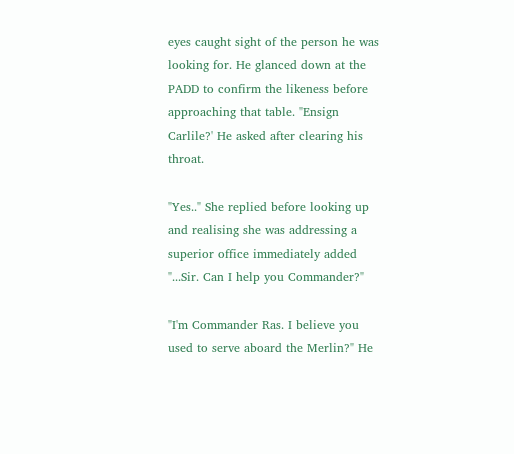eyes caught sight of the person he was looking for. He glanced down at the PADD to confirm the likeness before approaching that table. "Ensign Carlile?' He asked after clearing his throat.

"Yes.." She replied before looking up and realising she was addressing a superior office immediately added "...Sir. Can I help you Commander?"

"I'm Commander Ras. I believe you used to serve aboard the Merlin?" He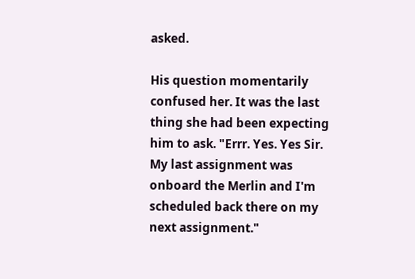asked.

His question momentarily confused her. It was the last thing she had been expecting him to ask. "Errr. Yes. Yes Sir. My last assignment was onboard the Merlin and I'm scheduled back there on my next assignment."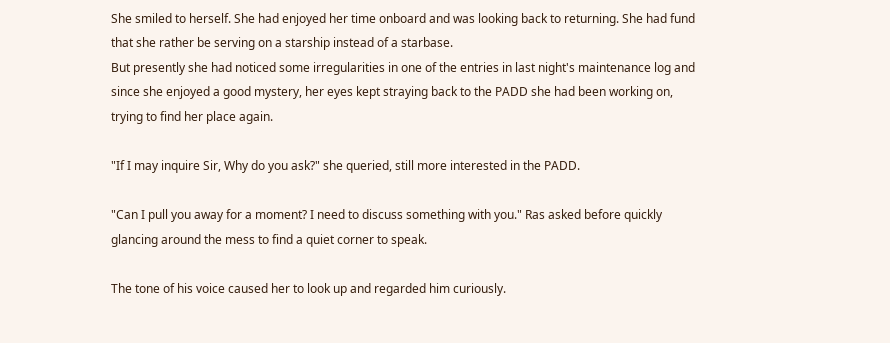She smiled to herself. She had enjoyed her time onboard and was looking back to returning. She had fund that she rather be serving on a starship instead of a starbase.
But presently she had noticed some irregularities in one of the entries in last night's maintenance log and since she enjoyed a good mystery, her eyes kept straying back to the PADD she had been working on, trying to find her place again.

"If I may inquire Sir, Why do you ask?" she queried, still more interested in the PADD.

"Can I pull you away for a moment? I need to discuss something with you." Ras asked before quickly glancing around the mess to find a quiet corner to speak.

The tone of his voice caused her to look up and regarded him curiously.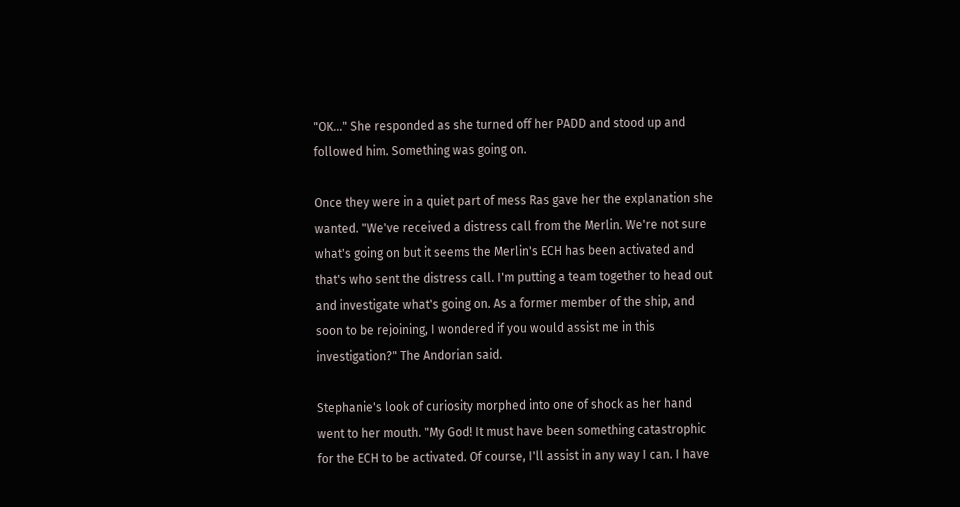"OK..." She responded as she turned off her PADD and stood up and followed him. Something was going on.

Once they were in a quiet part of mess Ras gave her the explanation she wanted. "We've received a distress call from the Merlin. We're not sure what's going on but it seems the Merlin's ECH has been activated and that's who sent the distress call. I'm putting a team together to head out and investigate what's going on. As a former member of the ship, and soon to be rejoining, I wondered if you would assist me in this investigation?" The Andorian said.

Stephanie's look of curiosity morphed into one of shock as her hand went to her mouth. "My God! It must have been something catastrophic for the ECH to be activated. Of course, I'll assist in any way I can. I have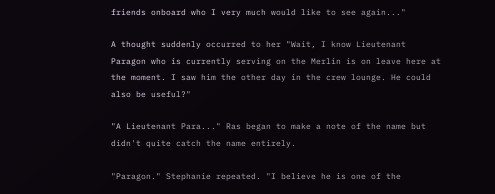friends onboard who I very much would like to see again..."

A thought suddenly occurred to her "Wait, I know Lieutenant Paragon who is currently serving on the Merlin is on leave here at the moment. I saw him the other day in the crew lounge. He could also be useful?"

"A Lieutenant Para..." Ras began to make a note of the name but didn't quite catch the name entirely.

"Paragon." Stephanie repeated. "I believe he is one of the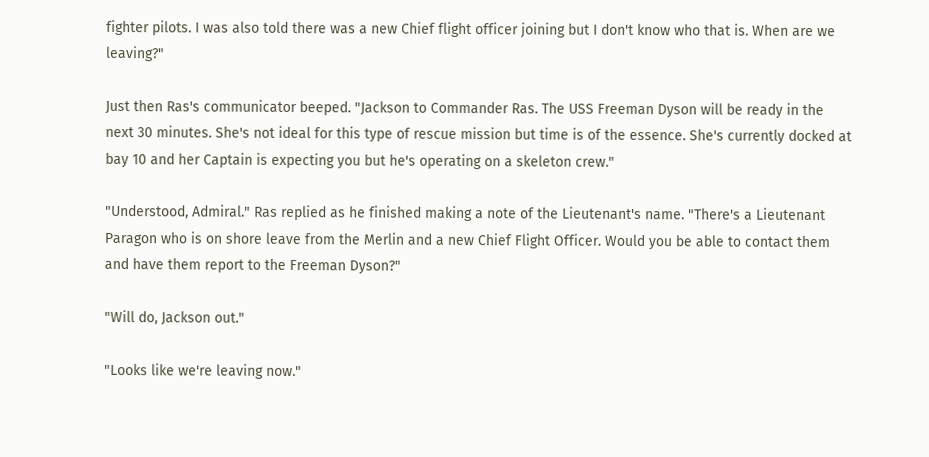fighter pilots. I was also told there was a new Chief flight officer joining but I don't know who that is. When are we leaving?"

Just then Ras's communicator beeped. "Jackson to Commander Ras. The USS Freeman Dyson will be ready in the next 30 minutes. She's not ideal for this type of rescue mission but time is of the essence. She's currently docked at bay 10 and her Captain is expecting you but he's operating on a skeleton crew."

"Understood, Admiral." Ras replied as he finished making a note of the Lieutenant's name. "There's a Lieutenant Paragon who is on shore leave from the Merlin and a new Chief Flight Officer. Would you be able to contact them and have them report to the Freeman Dyson?"

"Will do, Jackson out."

"Looks like we're leaving now."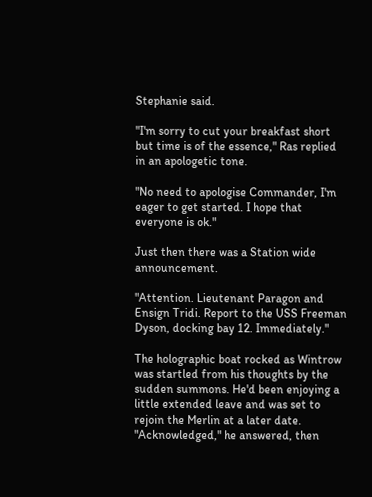Stephanie said.

"I'm sorry to cut your breakfast short but time is of the essence," Ras replied in an apologetic tone.

"No need to apologise Commander, I'm eager to get started. I hope that everyone is ok."

Just then there was a Station wide announcement.

"Attention. Lieutenant Paragon and Ensign Tridi. Report to the USS Freeman Dyson, docking bay 12. Immediately."

The holographic boat rocked as Wintrow was startled from his thoughts by the sudden summons. He'd been enjoying a little extended leave and was set to rejoin the Merlin at a later date. "Acknowledged," he answered, then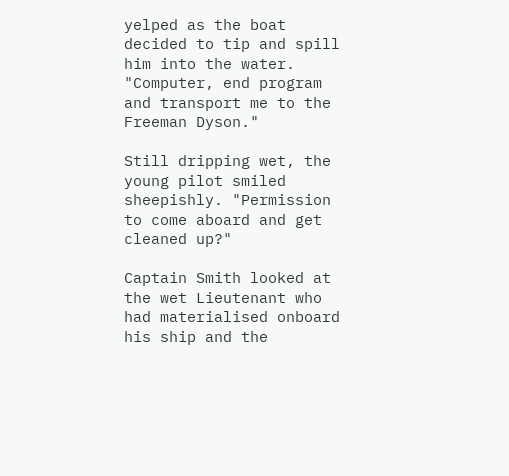yelped as the boat decided to tip and spill him into the water. "Computer, end program and transport me to the Freeman Dyson."

Still dripping wet, the young pilot smiled sheepishly. "Permission to come aboard and get cleaned up?"

Captain Smith looked at the wet Lieutenant who had materialised onboard his ship and the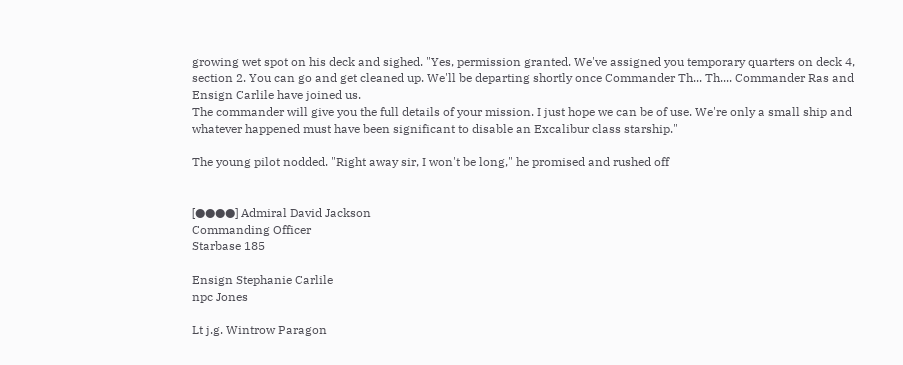growing wet spot on his deck and sighed. "Yes, permission granted. We've assigned you temporary quarters on deck 4, section 2. You can go and get cleaned up. We'll be departing shortly once Commander Th... Th.... Commander Ras and Ensign Carlile have joined us.
The commander will give you the full details of your mission. I just hope we can be of use. We're only a small ship and whatever happened must have been significant to disable an Excalibur class starship."

The young pilot nodded. "Right away sir, I won't be long," he promised and rushed off


[●●●●] Admiral David Jackson
Commanding Officer
Starbase 185

Ensign Stephanie Carlile
npc Jones

Lt j.g. Wintrow Paragon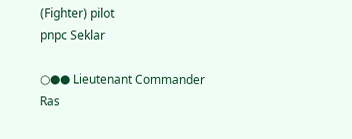(Fighter) pilot
pnpc Seklar

○●● Lieutenant Commander Ras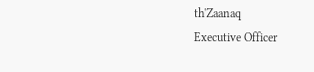th'Zaanaq
Executive Officer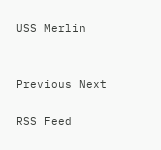USS Merlin


Previous Next

RSS Feed